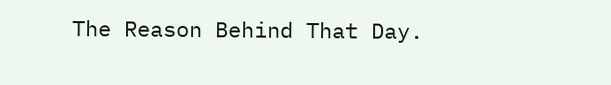The Reason Behind That Day.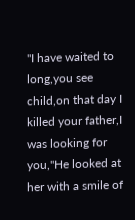"I have waited to long,you see child,on that day I killed your father,I was looking for you,"He looked at her with a smile of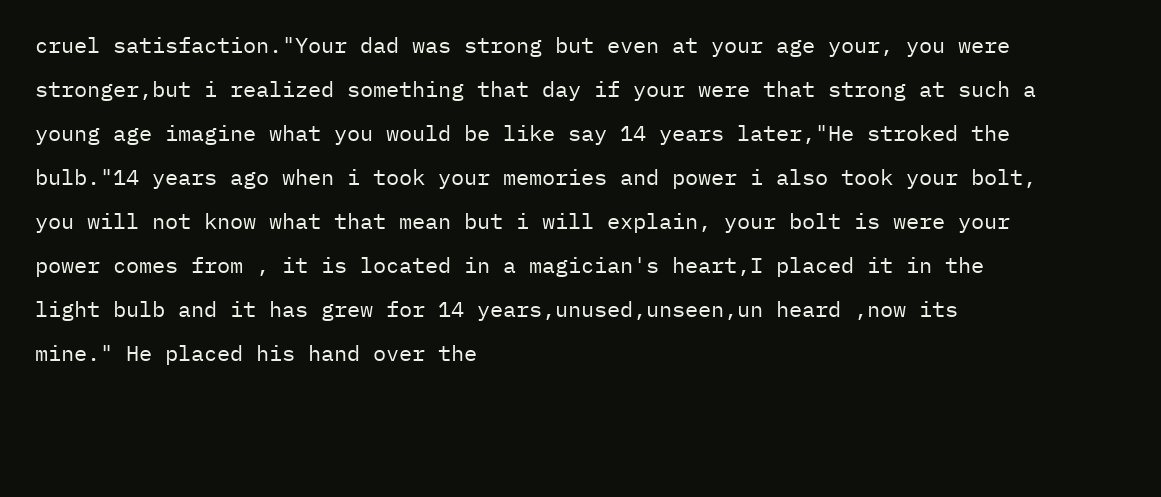cruel satisfaction."Your dad was strong but even at your age your, you were stronger,but i realized something that day if your were that strong at such a young age imagine what you would be like say 14 years later,"He stroked the bulb."14 years ago when i took your memories and power i also took your bolt, you will not know what that mean but i will explain, your bolt is were your power comes from , it is located in a magician's heart,I placed it in the light bulb and it has grew for 14 years,unused,unseen,un heard ,now its mine." He placed his hand over the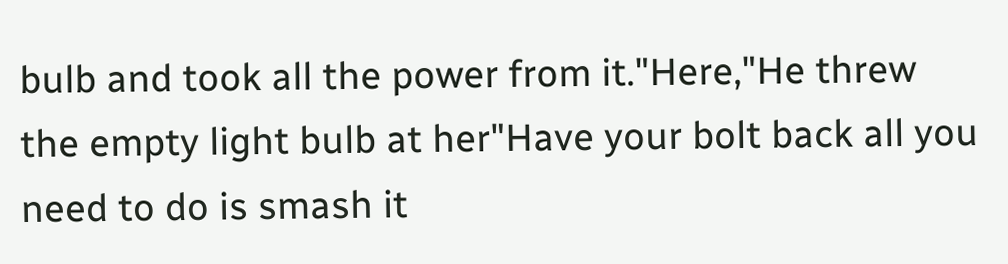bulb and took all the power from it."Here,"He threw the empty light bulb at her"Have your bolt back all you need to do is smash it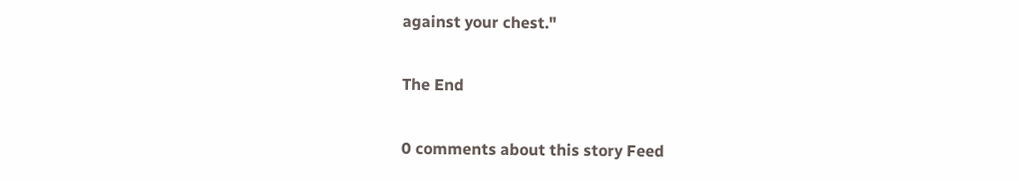against your chest."

The End

0 comments about this story Feed